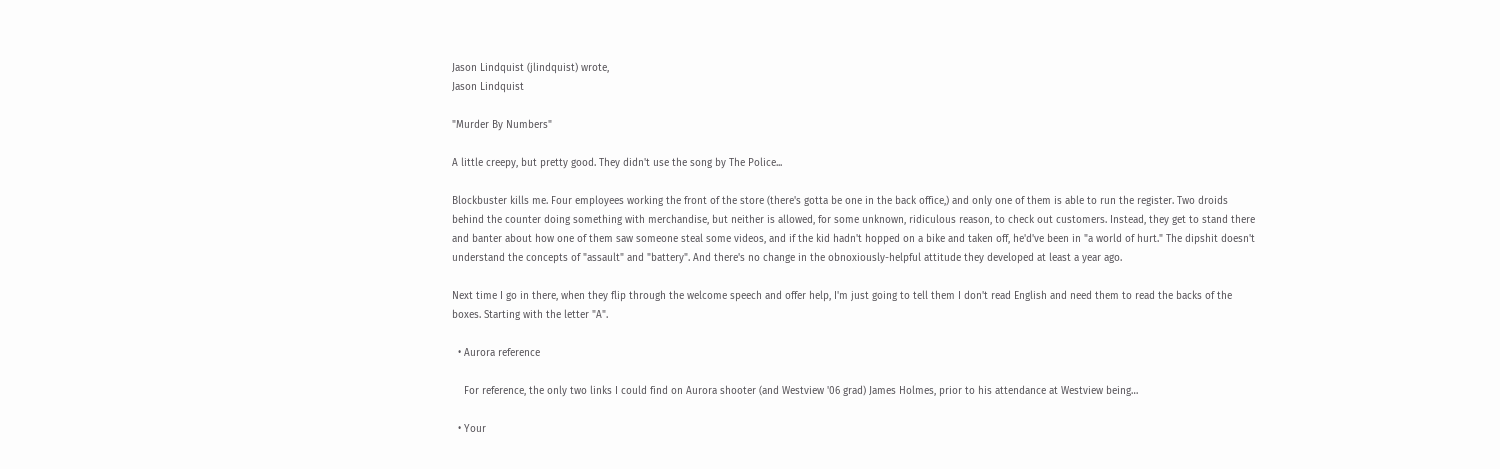Jason Lindquist (jlindquist) wrote,
Jason Lindquist

"Murder By Numbers"

A little creepy, but pretty good. They didn't use the song by The Police...

Blockbuster kills me. Four employees working the front of the store (there's gotta be one in the back office,) and only one of them is able to run the register. Two droids behind the counter doing something with merchandise, but neither is allowed, for some unknown, ridiculous reason, to check out customers. Instead, they get to stand there and banter about how one of them saw someone steal some videos, and if the kid hadn't hopped on a bike and taken off, he'd've been in "a world of hurt." The dipshit doesn't understand the concepts of "assault" and "battery". And there's no change in the obnoxiously-helpful attitude they developed at least a year ago.

Next time I go in there, when they flip through the welcome speech and offer help, I'm just going to tell them I don't read English and need them to read the backs of the boxes. Starting with the letter "A".

  • Aurora reference

    For reference, the only two links I could find on Aurora shooter (and Westview '06 grad) James Holmes, prior to his attendance at Westview being…

  • Your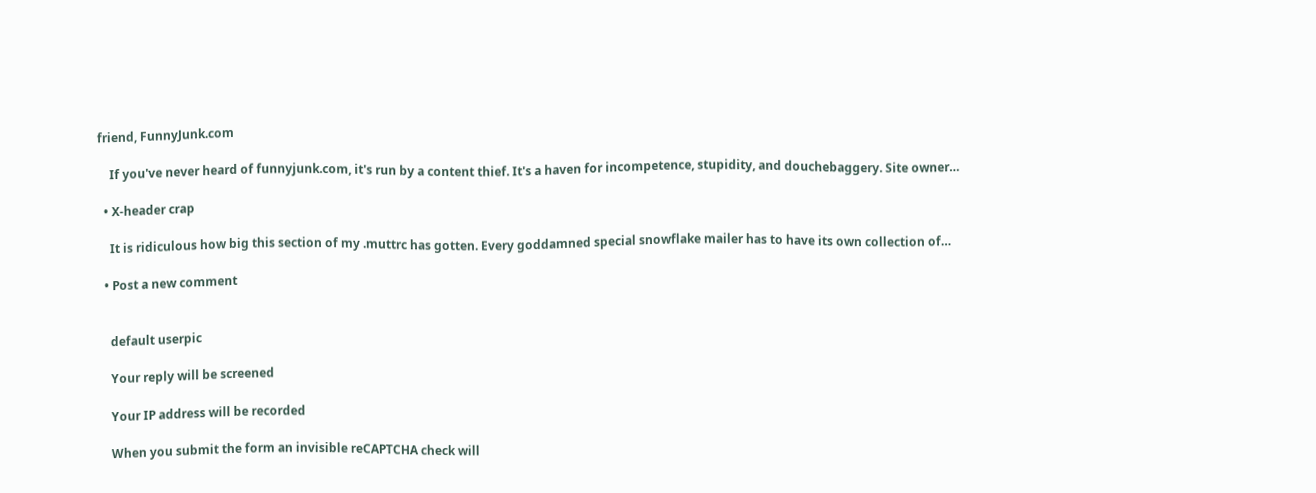friend, FunnyJunk.com

    If you've never heard of funnyjunk.com, it's run by a content thief. It's a haven for incompetence, stupidity, and douchebaggery. Site owner…

  • X-header crap

    It is ridiculous how big this section of my .muttrc has gotten. Every goddamned special snowflake mailer has to have its own collection of…

  • Post a new comment


    default userpic

    Your reply will be screened

    Your IP address will be recorded

    When you submit the form an invisible reCAPTCHA check will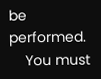be performed.
    You must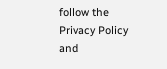follow the Privacy Policy and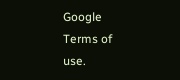Google Terms of use.